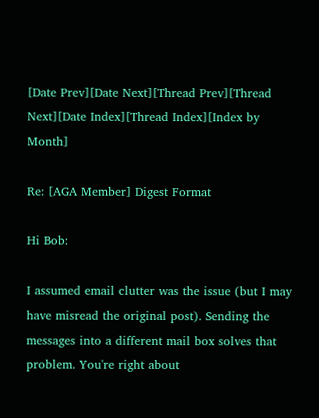[Date Prev][Date Next][Thread Prev][Thread Next][Date Index][Thread Index][Index by Month]

Re: [AGA Member] Digest Format

Hi Bob:

I assumed email clutter was the issue (but I may have misread the original post). Sending the messages into a different mail box solves that problem. You're right about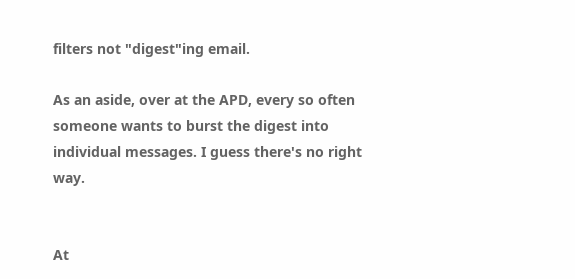filters not "digest"ing email.

As an aside, over at the APD, every so often someone wants to burst the digest into individual messages. I guess there's no right way.


At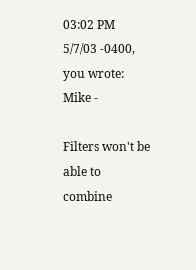03:02 PM 5/7/03 -0400, you wrote:
Mike -

Filters won't be able to combine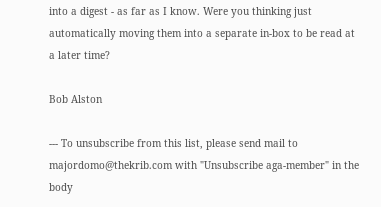into a digest - as far as I know. Were you thinking just automatically moving them into a separate in-box to be read at a later time?

Bob Alston

--- To unsubscribe from this list, please send mail to majordomo@thekrib.com with "Unsubscribe aga-member" in the body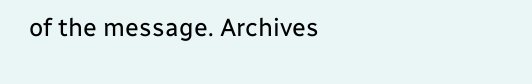of the message. Archives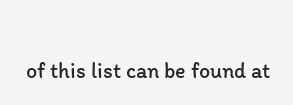of this list can be found at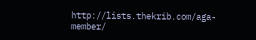http://lists.thekrib.com/aga-member/